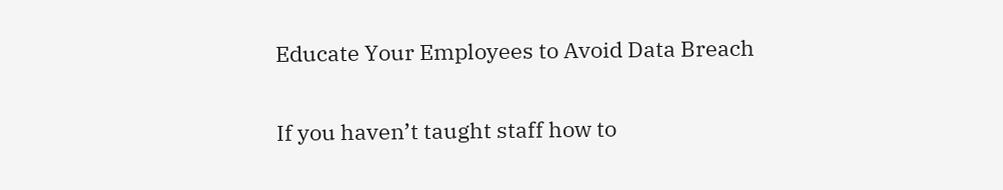Educate Your Employees to Avoid Data Breach

If you haven’t taught staff how to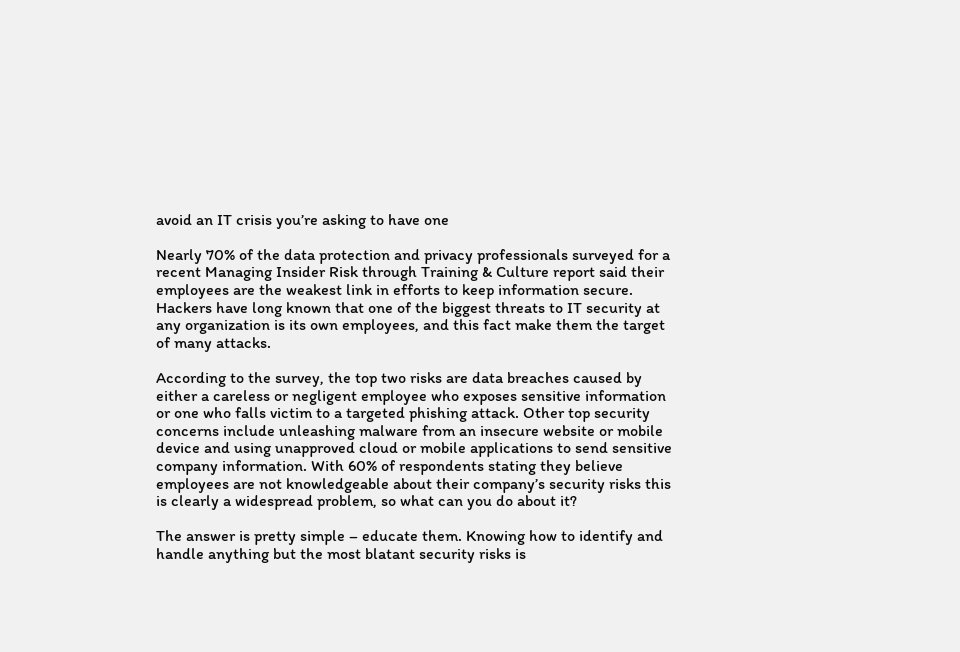avoid an IT crisis you’re asking to have one

Nearly 70% of the data protection and privacy professionals surveyed for a recent Managing Insider Risk through Training & Culture report said their employees are the weakest link in efforts to keep information secure. Hackers have long known that one of the biggest threats to IT security at any organization is its own employees, and this fact make them the target of many attacks.

According to the survey, the top two risks are data breaches caused by either a careless or negligent employee who exposes sensitive information or one who falls victim to a targeted phishing attack. Other top security concerns include unleashing malware from an insecure website or mobile device and using unapproved cloud or mobile applications to send sensitive company information. With 60% of respondents stating they believe employees are not knowledgeable about their company’s security risks this is clearly a widespread problem, so what can you do about it?

The answer is pretty simple – educate them. Knowing how to identify and handle anything but the most blatant security risks is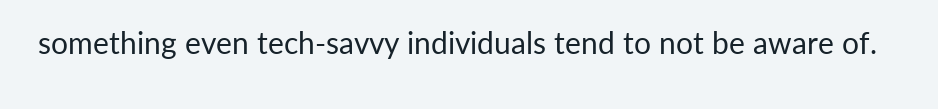something even tech-savvy individuals tend to not be aware of.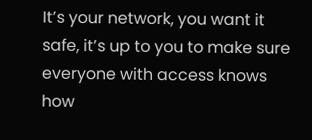It’s your network, you want it safe, it’s up to you to make sure everyone with access knows how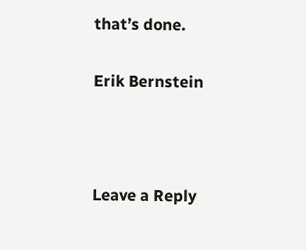that’s done.

Erik Bernstein



Leave a Reply